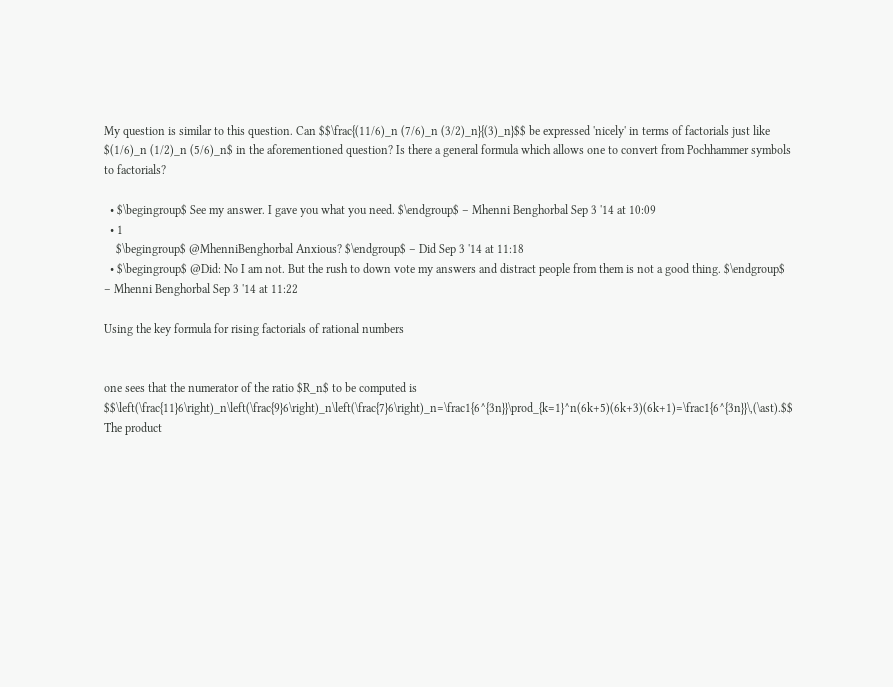My question is similar to this question. Can $$\frac{(11/6)_n (7/6)_n (3/2)_n}{(3)_n}$$ be expressed 'nicely' in terms of factorials just like $(1/6)_n (1/2)_n (5/6)_n$ in the aforementioned question? Is there a general formula which allows one to convert from Pochhammer symbols to factorials?

  • $\begingroup$ See my answer. I gave you what you need. $\endgroup$ – Mhenni Benghorbal Sep 3 '14 at 10:09
  • 1
    $\begingroup$ @MhenniBenghorbal Anxious? $\endgroup$ – Did Sep 3 '14 at 11:18
  • $\begingroup$ @Did: No I am not. But the rush to down vote my answers and distract people from them is not a good thing. $\endgroup$ – Mhenni Benghorbal Sep 3 '14 at 11:22

Using the key formula for rising factorials of rational numbers


one sees that the numerator of the ratio $R_n$ to be computed is $$\left(\frac{11}6\right)_n\left(\frac{9}6\right)_n\left(\frac{7}6\right)_n=\frac1{6^{3n}}\prod_{k=1}^n(6k+5)(6k+3)(6k+1)=\frac1{6^{3n}}\,(\ast).$$ The product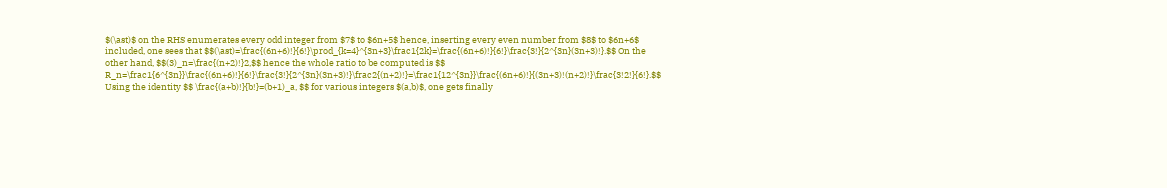$(\ast)$ on the RHS enumerates every odd integer from $7$ to $6n+5$ hence, inserting every even number from $8$ to $6n+6$ included, one sees that $$(\ast)=\frac{(6n+6)!}{6!}\prod_{k=4}^{3n+3}\frac1{2k}=\frac{(6n+6)!}{6!}\frac{3!}{2^{3n}(3n+3)!}.$$ On the other hand, $$(3)_n=\frac{(n+2)!}2,$$ hence the whole ratio to be computed is $$ R_n=\frac1{6^{3n}}\frac{(6n+6)!}{6!}\frac{3!}{2^{3n}(3n+3)!}\frac2{(n+2)!}=\frac1{12^{3n}}\frac{(6n+6)!}{(3n+3)!(n+2)!}\frac{3!2!}{6!}.$$ Using the identity $$ \frac{(a+b)!}{b!}=(b+1)_a, $$ for various integers $(a,b)$, one gets finally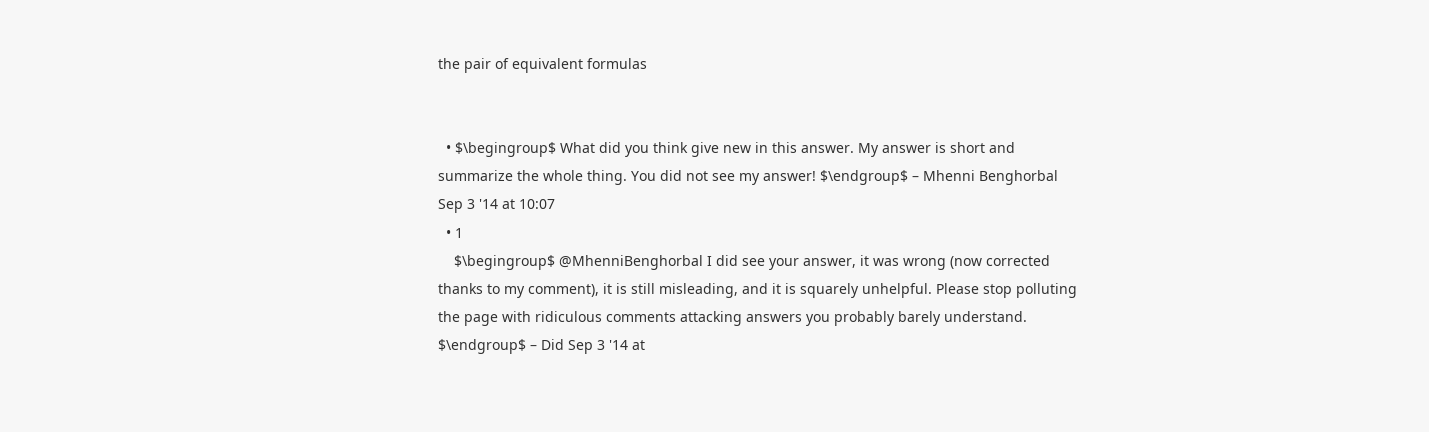the pair of equivalent formulas


  • $\begingroup$ What did you think give new in this answer. My answer is short and summarize the whole thing. You did not see my answer! $\endgroup$ – Mhenni Benghorbal Sep 3 '14 at 10:07
  • 1
    $\begingroup$ @MhenniBenghorbal I did see your answer, it was wrong (now corrected thanks to my comment), it is still misleading, and it is squarely unhelpful. Please stop polluting the page with ridiculous comments attacking answers you probably barely understand. $\endgroup$ – Did Sep 3 '14 at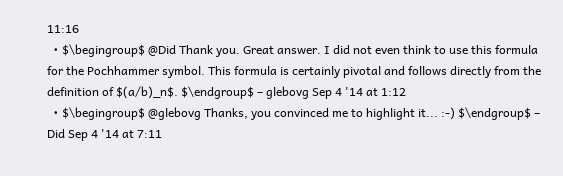11:16
  • $\begingroup$ @Did Thank you. Great answer. I did not even think to use this formula for the Pochhammer symbol. This formula is certainly pivotal and follows directly from the definition of $(a/b)_n$. $\endgroup$ – glebovg Sep 4 '14 at 1:12
  • $\begingroup$ @glebovg Thanks, you convinced me to highlight it... :-) $\endgroup$ – Did Sep 4 '14 at 7:11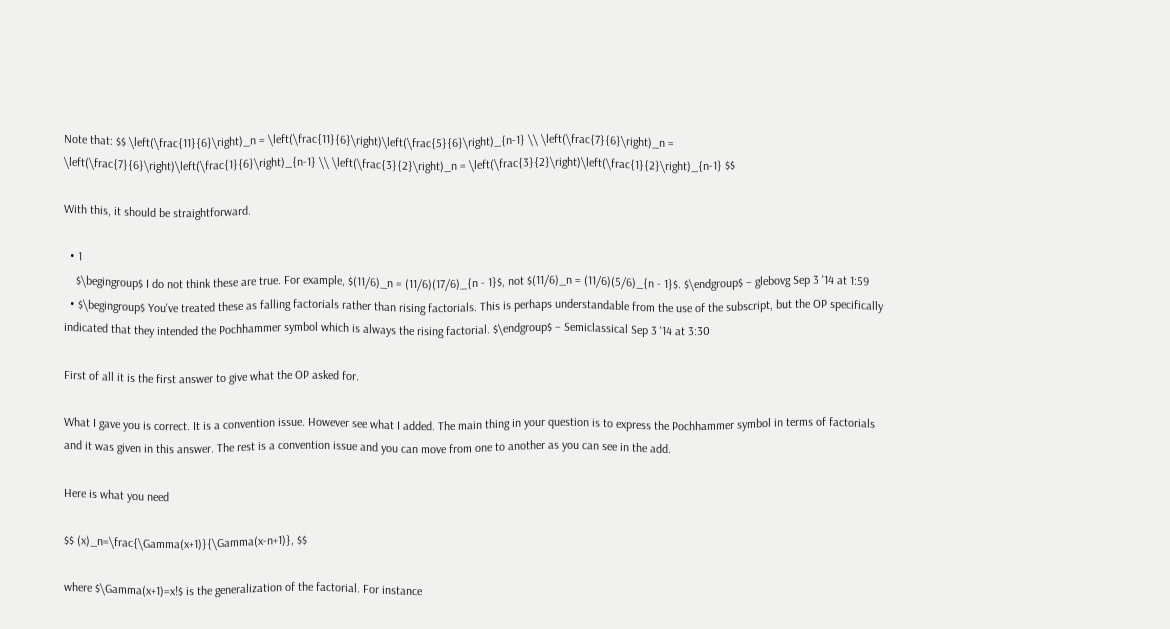Note that: $$ \left(\frac{11}{6}\right)_n = \left(\frac{11}{6}\right)\left(\frac{5}{6}\right)_{n-1} \\ \left(\frac{7}{6}\right)_n = \left(\frac{7}{6}\right)\left(\frac{1}{6}\right)_{n-1} \\ \left(\frac{3}{2}\right)_n = \left(\frac{3}{2}\right)\left(\frac{1}{2}\right)_{n-1} $$

With this, it should be straightforward.

  • 1
    $\begingroup$ I do not think these are true. For example, $(11/6)_n = (11/6)(17/6)_{n - 1}$, not $(11/6)_n = (11/6)(5/6)_{n - 1}$. $\endgroup$ – glebovg Sep 3 '14 at 1:59
  • $\begingroup$ You've treated these as falling factorials rather than rising factorials. This is perhaps understandable from the use of the subscript, but the OP specifically indicated that they intended the Pochhammer symbol which is always the rising factorial. $\endgroup$ – Semiclassical Sep 3 '14 at 3:30

First of all it is the first answer to give what the OP asked for.

What I gave you is correct. It is a convention issue. However see what I added. The main thing in your question is to express the Pochhammer symbol in terms of factorials and it was given in this answer. The rest is a convention issue and you can move from one to another as you can see in the add.

Here is what you need

$$ (x)_n=\frac{\Gamma(x+1)}{\Gamma(x-n+1)}, $$

where $\Gamma(x+1)=x!$ is the generalization of the factorial. For instance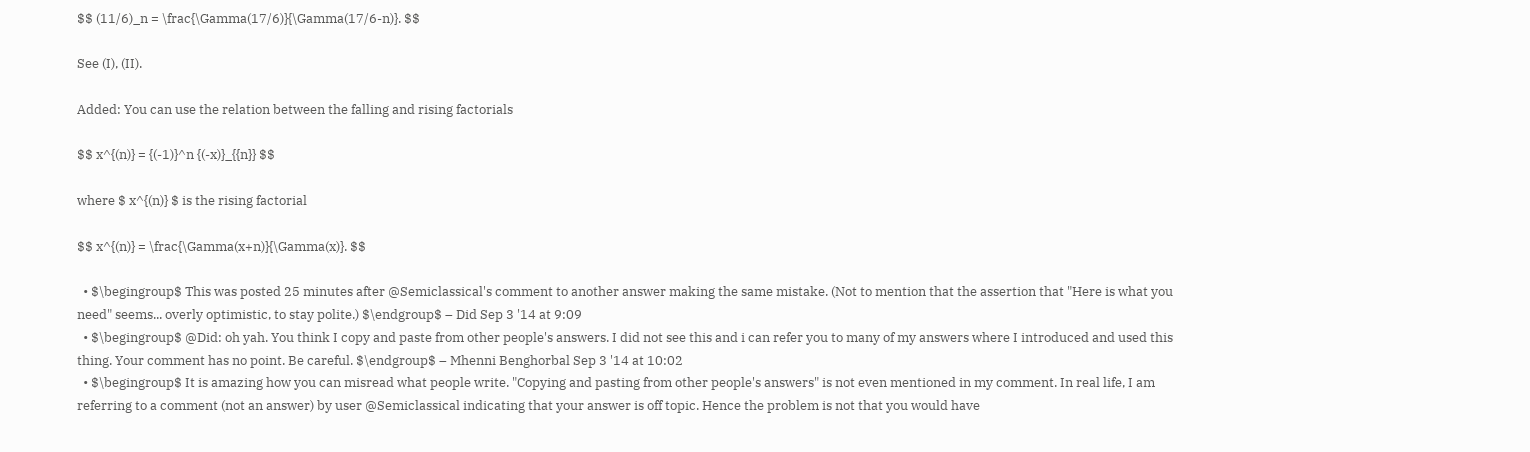$$ (11/6)_n = \frac{\Gamma(17/6)}{\Gamma(17/6-n)}. $$

See (I), (II).

Added: You can use the relation between the falling and rising factorials

$$ x^{(n)} = {(-1)}^n {(-x)}_{{n}} $$

where $ x^{(n)} $ is the rising factorial

$$ x^{(n)} = \frac{\Gamma(x+n)}{\Gamma(x)}. $$

  • $\begingroup$ This was posted 25 minutes after @Semiclassical's comment to another answer making the same mistake. (Not to mention that the assertion that "Here is what you need" seems... overly optimistic, to stay polite.) $\endgroup$ – Did Sep 3 '14 at 9:09
  • $\begingroup$ @Did: oh yah. You think I copy and paste from other people's answers. I did not see this and i can refer you to many of my answers where I introduced and used this thing. Your comment has no point. Be careful. $\endgroup$ – Mhenni Benghorbal Sep 3 '14 at 10:02
  • $\begingroup$ It is amazing how you can misread what people write. "Copying and pasting from other people's answers" is not even mentioned in my comment. In real life, I am referring to a comment (not an answer) by user @Semiclassical indicating that your answer is off topic. Hence the problem is not that you would have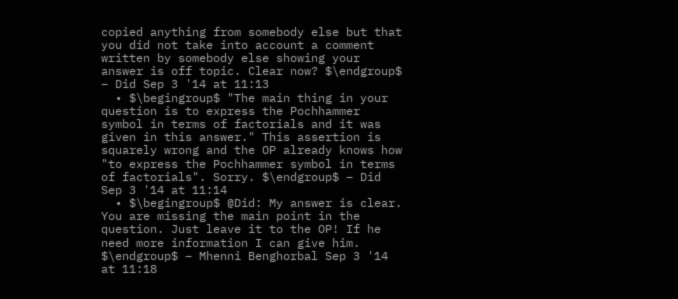copied anything from somebody else but that you did not take into account a comment written by somebody else showing your answer is off topic. Clear now? $\endgroup$ – Did Sep 3 '14 at 11:13
  • $\begingroup$ "The main thing in your question is to express the Pochhammer symbol in terms of factorials and it was given in this answer." This assertion is squarely wrong and the OP already knows how "to express the Pochhammer symbol in terms of factorials". Sorry. $\endgroup$ – Did Sep 3 '14 at 11:14
  • $\begingroup$ @Did: My answer is clear. You are missing the main point in the question. Just leave it to the OP! If he need more information I can give him. $\endgroup$ – Mhenni Benghorbal Sep 3 '14 at 11:18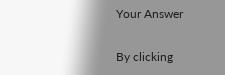Your Answer

By clicking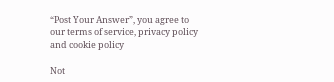“Post Your Answer”, you agree to our terms of service, privacy policy and cookie policy

Not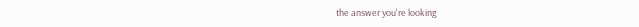the answer you're looking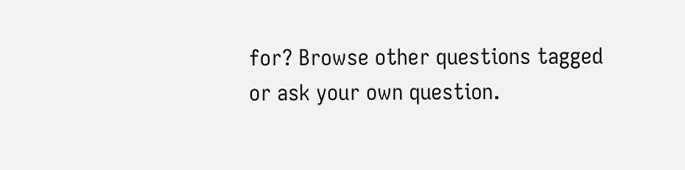for? Browse other questions tagged or ask your own question.